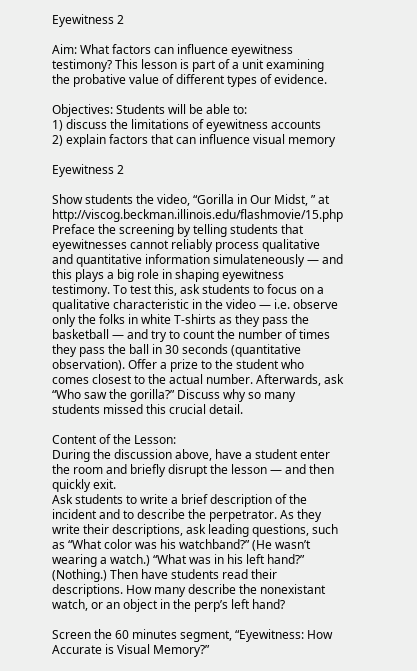Eyewitness 2

Aim: What factors can influence eyewitness testimony? This lesson is part of a unit examining the probative value of different types of evidence.

Objectives: Students will be able to:
1) discuss the limitations of eyewitness accounts
2) explain factors that can influence visual memory

Eyewitness 2

Show students the video, “Gorilla in Our Midst, ” at http://viscog.beckman.illinois.edu/flashmovie/15.php
Preface the screening by telling students that eyewitnesses cannot reliably process qualitative and quantitative information simulateneously — and this plays a big role in shaping eyewitness testimony. To test this, ask students to focus on a qualitative characteristic in the video — i.e. observe only the folks in white T-shirts as they pass the basketball — and try to count the number of times they pass the ball in 30 seconds (quantitative observation). Offer a prize to the student who comes closest to the actual number. Afterwards, ask “Who saw the gorilla?” Discuss why so many students missed this crucial detail.

Content of the Lesson:
During the discussion above, have a student enter the room and briefly disrupt the lesson — and then quickly exit.
Ask students to write a brief description of the incident and to describe the perpetrator. As they write their descriptions, ask leading questions, such as “What color was his watchband?” (He wasn’t wearing a watch.) “What was in his left hand?” (Nothing.) Then have students read their descriptions. How many describe the nonexistant watch, or an object in the perp’s left hand?

Screen the 60 minutes segment, “Eyewitness: How Accurate is Visual Memory?”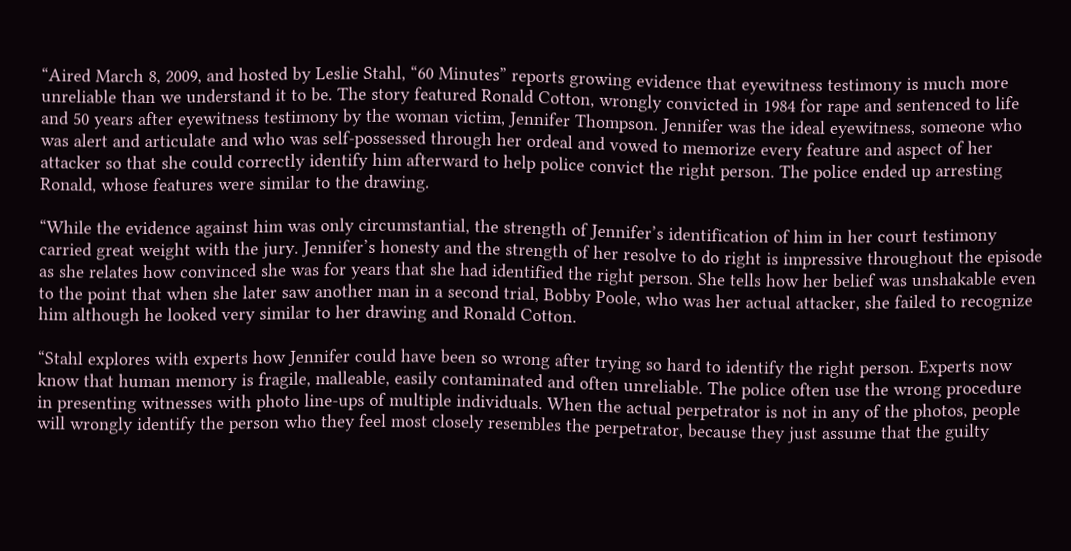“Aired March 8, 2009, and hosted by Leslie Stahl, “60 Minutes” reports growing evidence that eyewitness testimony is much more unreliable than we understand it to be. The story featured Ronald Cotton, wrongly convicted in 1984 for rape and sentenced to life and 50 years after eyewitness testimony by the woman victim, Jennifer Thompson. Jennifer was the ideal eyewitness, someone who was alert and articulate and who was self-possessed through her ordeal and vowed to memorize every feature and aspect of her attacker so that she could correctly identify him afterward to help police convict the right person. The police ended up arresting Ronald, whose features were similar to the drawing.

“While the evidence against him was only circumstantial, the strength of Jennifer’s identification of him in her court testimony carried great weight with the jury. Jennifer’s honesty and the strength of her resolve to do right is impressive throughout the episode as she relates how convinced she was for years that she had identified the right person. She tells how her belief was unshakable even to the point that when she later saw another man in a second trial, Bobby Poole, who was her actual attacker, she failed to recognize him although he looked very similar to her drawing and Ronald Cotton.

“Stahl explores with experts how Jennifer could have been so wrong after trying so hard to identify the right person. Experts now know that human memory is fragile, malleable, easily contaminated and often unreliable. The police often use the wrong procedure in presenting witnesses with photo line-ups of multiple individuals. When the actual perpetrator is not in any of the photos, people will wrongly identify the person who they feel most closely resembles the perpetrator, because they just assume that the guilty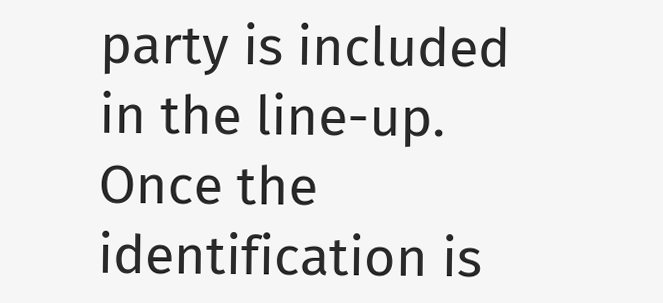party is included in the line-up. Once the identification is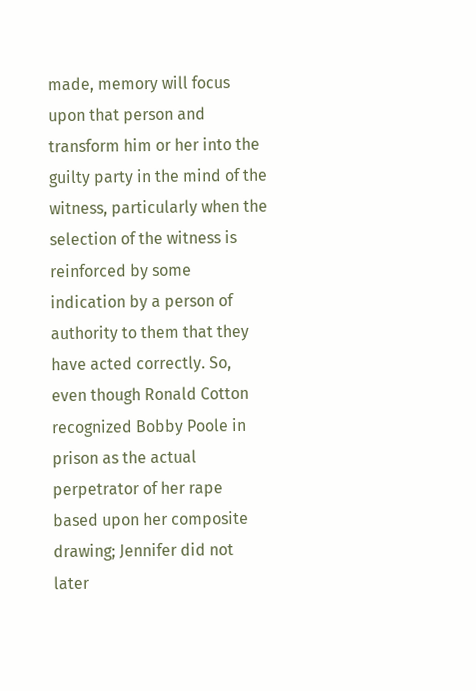made, memory will focus upon that person and transform him or her into the guilty party in the mind of the witness, particularly when the selection of the witness is reinforced by some indication by a person of authority to them that they have acted correctly. So, even though Ronald Cotton recognized Bobby Poole in prison as the actual perpetrator of her rape based upon her composite drawing; Jennifer did not later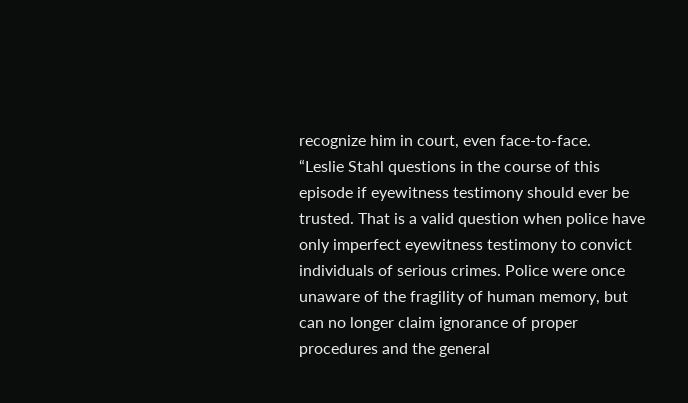recognize him in court, even face-to-face.
“Leslie Stahl questions in the course of this episode if eyewitness testimony should ever be trusted. That is a valid question when police have only imperfect eyewitness testimony to convict individuals of serious crimes. Police were once unaware of the fragility of human memory, but can no longer claim ignorance of proper procedures and the general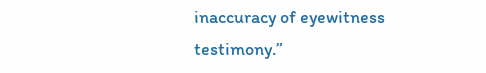inaccuracy of eyewitness testimony.”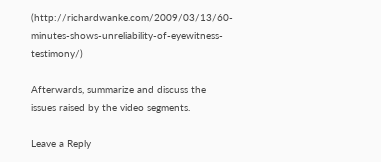(http://richardwanke.com/2009/03/13/60-minutes-shows-unreliability-of-eyewitness-testimony/)

Afterwards, summarize and discuss the issues raised by the video segments.

Leave a Reply